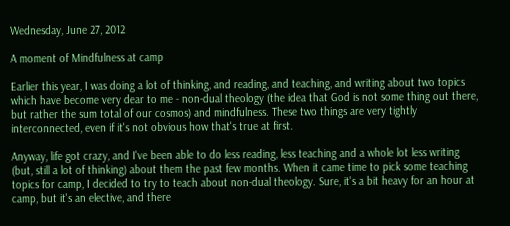Wednesday, June 27, 2012

A moment of Mindfulness at camp

Earlier this year, I was doing a lot of thinking, and reading, and teaching, and writing about two topics which have become very dear to me - non-dual theology (the idea that God is not some thing out there, but rather the sum total of our cosmos) and mindfulness. These two things are very tightly interconnected, even if it's not obvious how that's true at first.

Anyway, life got crazy, and I've been able to do less reading, less teaching and a whole lot less writing (but, still a lot of thinking) about them the past few months. When it came time to pick some teaching topics for camp, I decided to try to teach about non-dual theology. Sure, it's a bit heavy for an hour at camp, but it's an elective, and there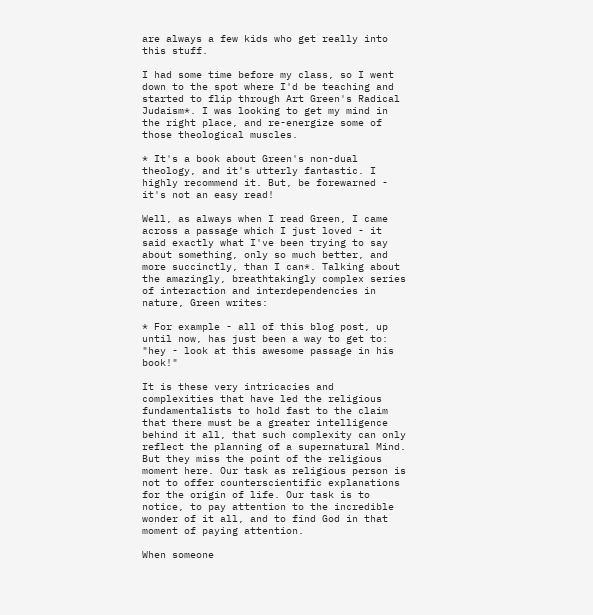are always a few kids who get really into this stuff.

I had some time before my class, so I went down to the spot where I'd be teaching and started to flip through Art Green's Radical Judaism*. I was looking to get my mind in the right place, and re-energize some of those theological muscles.

* It's a book about Green's non-dual theology, and it's utterly fantastic. I highly recommend it. But, be forewarned - it's not an easy read!

Well, as always when I read Green, I came across a passage which I just loved - it said exactly what I've been trying to say about something, only so much better, and more succinctly, than I can*. Talking about the amazingly, breathtakingly complex series of interaction and interdependencies in nature, Green writes:

* For example - all of this blog post, up until now, has just been a way to get to: "hey - look at this awesome passage in his book!"

It is these very intricacies and complexities that have led the religious fundamentalists to hold fast to the claim that there must be a greater intelligence behind it all, that such complexity can only reflect the planning of a supernatural Mind. But they miss the point of the religious moment here. Our task as religious person is not to offer counterscientific explanations for the origin of life. Our task is to notice, to pay attention to the incredible wonder of it all, and to find God in that moment of paying attention.

When someone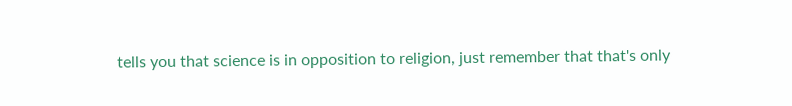tells you that science is in opposition to religion, just remember that that's only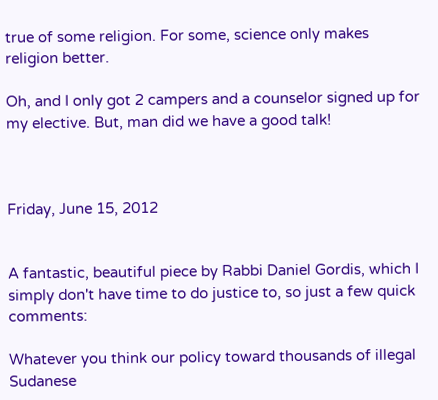true of some religion. For some, science only makes religion better.

Oh, and I only got 2 campers and a counselor signed up for my elective. But, man did we have a good talk!



Friday, June 15, 2012


A fantastic, beautiful piece by Rabbi Daniel Gordis, which I simply don't have time to do justice to, so just a few quick comments:

Whatever you think our policy toward thousands of illegal Sudanese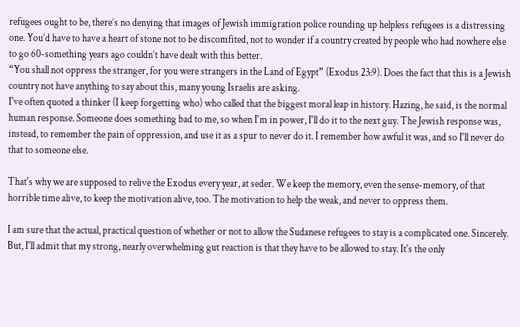refugees ought to be, there’s no denying that images of Jewish immigration police rounding up helpless refugees is a distressing one. You’d have to have a heart of stone not to be discomfited, not to wonder if a country created by people who had nowhere else to go 60-something years ago couldn’t have dealt with this better.
“You shall not oppress the stranger, for you were strangers in the Land of Egypt” (Exodus 23:9). Does the fact that this is a Jewish country not have anything to say about this, many young Israelis are asking.
I've often quoted a thinker (I keep forgetting who) who called that the biggest moral leap in history. Hazing, he said, is the normal human response. Someone does something bad to me, so when I'm in power, I'll do it to the next guy. The Jewish response was, instead, to remember the pain of oppression, and use it as a spur to never do it. I remember how awful it was, and so I'll never do that to someone else.

That's why we are supposed to relive the Exodus every year, at seder. We keep the memory, even the sense-memory, of that horrible time alive, to keep the motivation alive, too. The motivation to help the weak, and never to oppress them.

I am sure that the actual, practical question of whether or not to allow the Sudanese refugees to stay is a complicated one. Sincerely. But, I'll admit that my strong, nearly overwhelming gut reaction is that they have to be allowed to stay. It's the only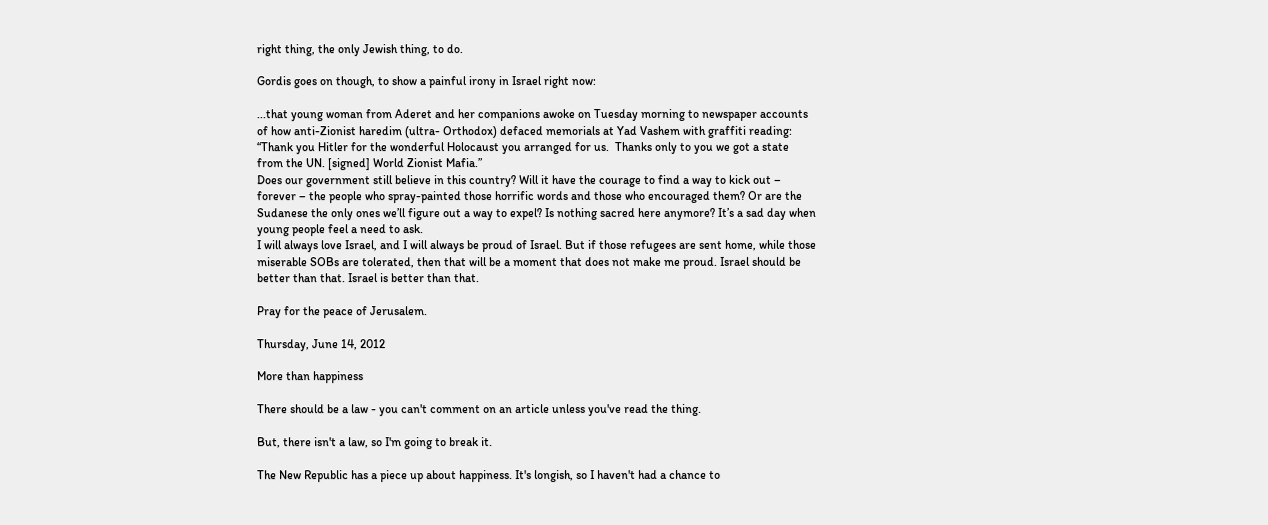right thing, the only Jewish thing, to do.

Gordis goes on though, to show a painful irony in Israel right now:

...that young woman from Aderet and her companions awoke on Tuesday morning to newspaper accounts of how anti-Zionist haredim (ultra- Orthodox) defaced memorials at Yad Vashem with graffiti reading: “Thank you Hitler for the wonderful Holocaust you arranged for us.  Thanks only to you we got a state from the UN. [signed] World Zionist Mafia.”
Does our government still believe in this country? Will it have the courage to find a way to kick out – forever – the people who spray-painted those horrific words and those who encouraged them? Or are the Sudanese the only ones we’ll figure out a way to expel? Is nothing sacred here anymore? It’s a sad day when young people feel a need to ask.
I will always love Israel, and I will always be proud of Israel. But if those refugees are sent home, while those miserable SOBs are tolerated, then that will be a moment that does not make me proud. Israel should be better than that. Israel is better than that.

Pray for the peace of Jerusalem.

Thursday, June 14, 2012

More than happiness

There should be a law - you can't comment on an article unless you've read the thing.

But, there isn't a law, so I'm going to break it.

The New Republic has a piece up about happiness. It's longish, so I haven't had a chance to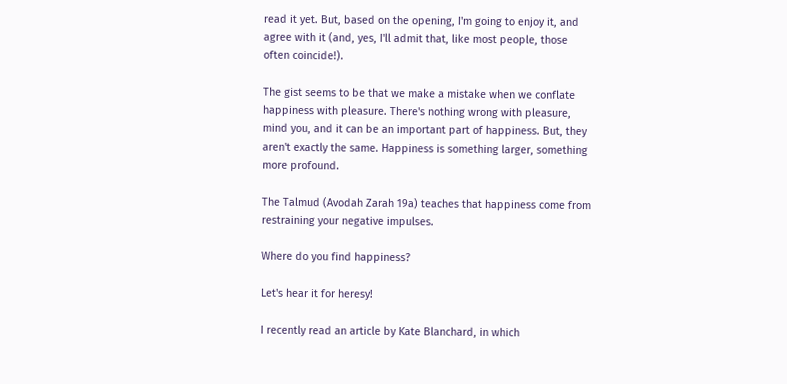read it yet. But, based on the opening, I'm going to enjoy it, and agree with it (and, yes, I'll admit that, like most people, those often coincide!).

The gist seems to be that we make a mistake when we conflate happiness with pleasure. There's nothing wrong with pleasure, mind you, and it can be an important part of happiness. But, they aren't exactly the same. Happiness is something larger, something more profound.

The Talmud (Avodah Zarah 19a) teaches that happiness come from restraining your negative impulses.

Where do you find happiness?

Let's hear it for heresy!

I recently read an article by Kate Blanchard, in which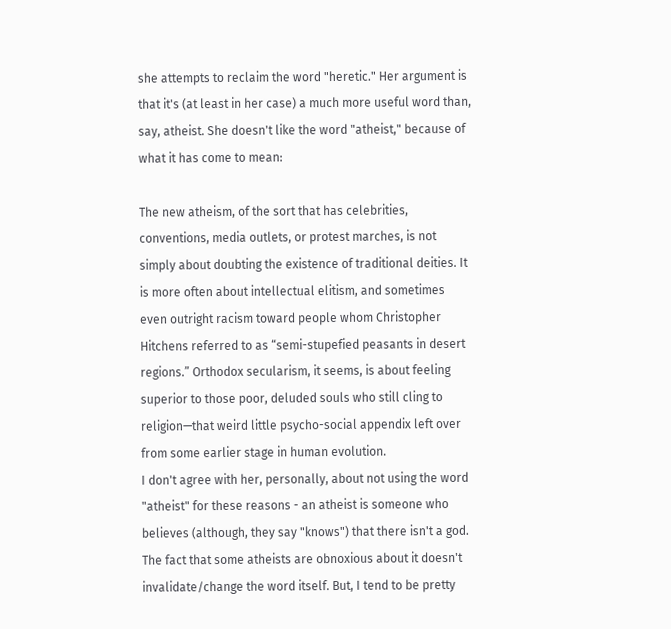she attempts to reclaim the word "heretic." Her argument is that it's (at least in her case) a much more useful word than, say, atheist. She doesn't like the word "atheist," because of what it has come to mean:

The new atheism, of the sort that has celebrities, conventions, media outlets, or protest marches, is not simply about doubting the existence of traditional deities. It is more often about intellectual elitism, and sometimes even outright racism toward people whom Christopher Hitchens referred to as “semi-stupefied peasants in desert regions.” Orthodox secularism, it seems, is about feeling superior to those poor, deluded souls who still cling to religion—that weird little psycho-social appendix left over from some earlier stage in human evolution.
I don't agree with her, personally, about not using the word "atheist" for these reasons - an atheist is someone who believes (although, they say "knows") that there isn't a god. The fact that some atheists are obnoxious about it doesn't invalidate/change the word itself. But, I tend to be pretty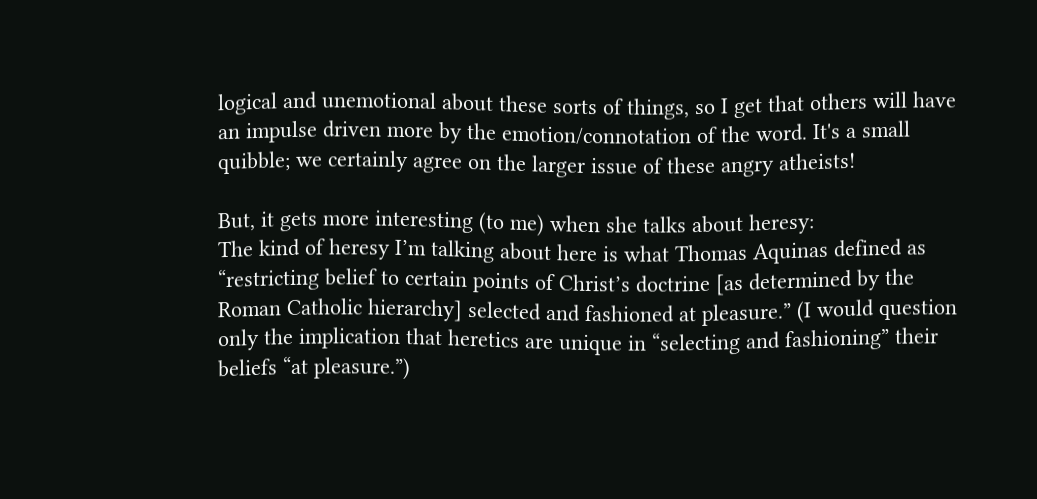logical and unemotional about these sorts of things, so I get that others will have an impulse driven more by the emotion/connotation of the word. It's a small quibble; we certainly agree on the larger issue of these angry atheists!

But, it gets more interesting (to me) when she talks about heresy:
The kind of heresy I’m talking about here is what Thomas Aquinas defined as “restricting belief to certain points of Christ’s doctrine [as determined by the Roman Catholic hierarchy] selected and fashioned at pleasure.” (I would question only the implication that heretics are unique in “selecting and fashioning” their beliefs “at pleasure.”)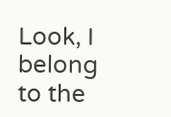Look, I belong to the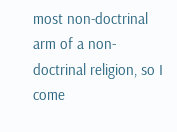most non-doctrinal arm of a non-doctrinal religion, so I come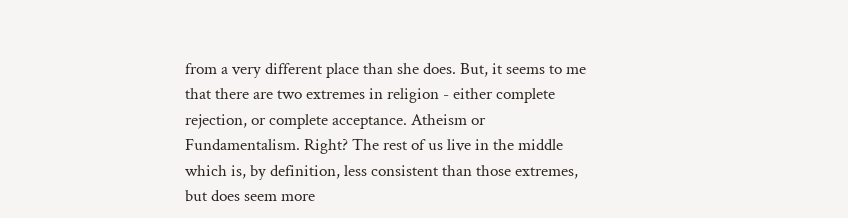from a very different place than she does. But, it seems to me that there are two extremes in religion - either complete rejection, or complete acceptance. Atheism or Fundamentalism. Right? The rest of us live in the middle which is, by definition, less consistent than those extremes, but does seem more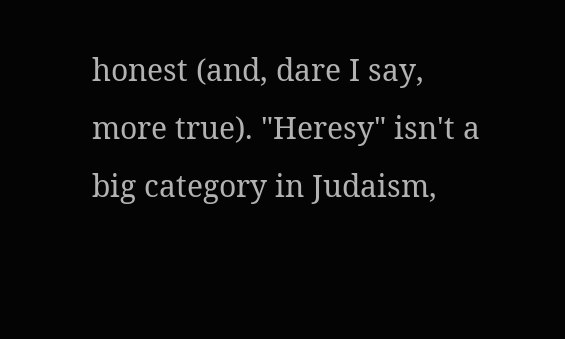honest (and, dare I say, more true). "Heresy" isn't a big category in Judaism,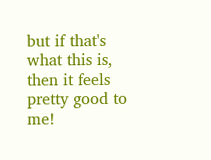but if that's what this is, then it feels pretty good to me!